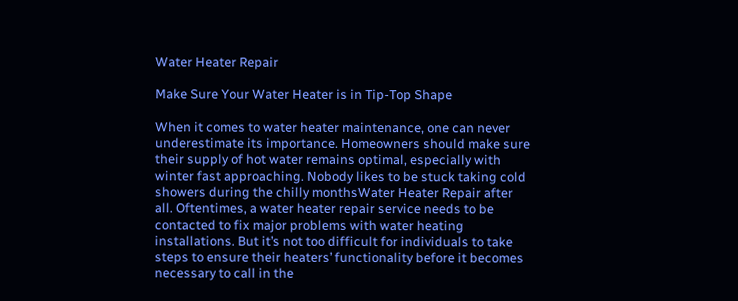Water Heater Repair

Make Sure Your Water Heater is in Tip-Top Shape

When it comes to water heater maintenance, one can never underestimate its importance. Homeowners should make sure their supply of hot water remains optimal, especially with winter fast approaching. Nobody likes to be stuck taking cold showers during the chilly monthsWater Heater Repair after all. Oftentimes, a water heater repair service needs to be contacted to fix major problems with water heating installations. But it’s not too difficult for individuals to take steps to ensure their heaters’ functionality before it becomes necessary to call in the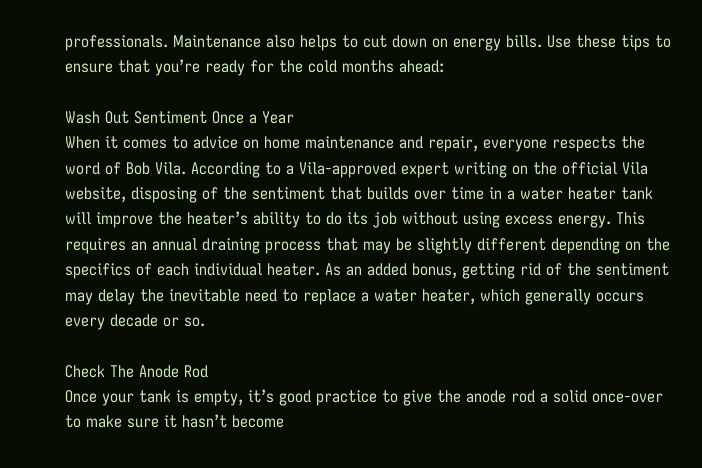professionals. Maintenance also helps to cut down on energy bills. Use these tips to ensure that you’re ready for the cold months ahead:

Wash Out Sentiment Once a Year
When it comes to advice on home maintenance and repair, everyone respects the word of Bob Vila. According to a Vila-approved expert writing on the official Vila website, disposing of the sentiment that builds over time in a water heater tank will improve the heater’s ability to do its job without using excess energy. This requires an annual draining process that may be slightly different depending on the specifics of each individual heater. As an added bonus, getting rid of the sentiment may delay the inevitable need to replace a water heater, which generally occurs every decade or so.

Check The Anode Rod
Once your tank is empty, it’s good practice to give the anode rod a solid once-over to make sure it hasn’t become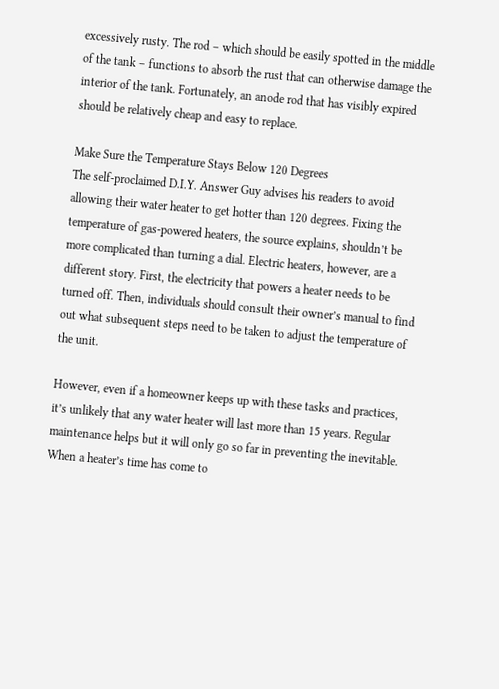excessively rusty. The rod – which should be easily spotted in the middle of the tank – functions to absorb the rust that can otherwise damage the interior of the tank. Fortunately, an anode rod that has visibly expired should be relatively cheap and easy to replace.

Make Sure the Temperature Stays Below 120 Degrees
The self-proclaimed D.I.Y. Answer Guy advises his readers to avoid allowing their water heater to get hotter than 120 degrees. Fixing the temperature of gas-powered heaters, the source explains, shouldn’t be more complicated than turning a dial. Electric heaters, however, are a different story. First, the electricity that powers a heater needs to be turned off. Then, individuals should consult their owner’s manual to find out what subsequent steps need to be taken to adjust the temperature of the unit.

However, even if a homeowner keeps up with these tasks and practices, it’s unlikely that any water heater will last more than 15 years. Regular maintenance helps but it will only go so far in preventing the inevitable. When a heater’s time has come to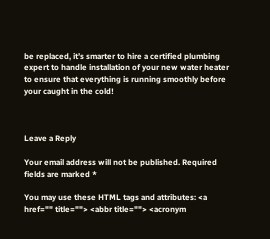be replaced, it’s smarter to hire a certified plumbing expert to handle installation of your new water heater to ensure that everything is running smoothly before your caught in the cold!



Leave a Reply

Your email address will not be published. Required fields are marked *

You may use these HTML tags and attributes: <a href="" title=""> <abbr title=""> <acronym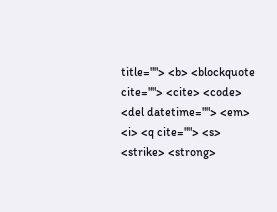title=""> <b> <blockquote cite=""> <cite> <code> <del datetime=""> <em> <i> <q cite=""> <s> <strike> <strong>